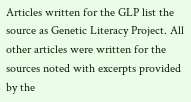Articles written for the GLP list the source as Genetic Literacy Project. All other articles were written for the sources noted with excerpts provided by the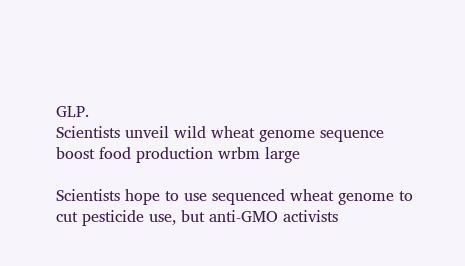GLP.
Scientists unveil wild wheat genome sequence boost food production wrbm large

Scientists hope to use sequenced wheat genome to cut pesticide use, but anti-GMO activists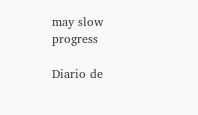may slow progress

Diario de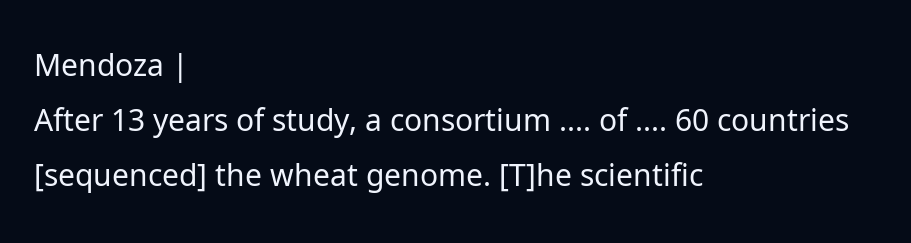Mendoza |
After 13 years of study, a consortium .... of .... 60 countries [sequenced] the wheat genome. [T]he scientific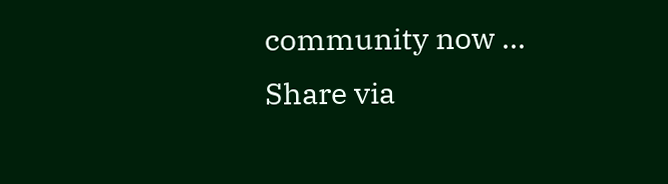community now ...
Share via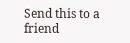Send this to a friend